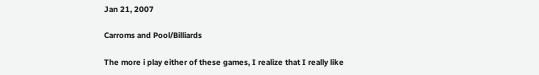Jan 21, 2007

Carroms and Pool/Billiards

The more i play either of these games, I realize that I really like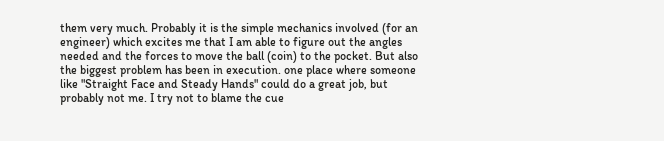them very much. Probably it is the simple mechanics involved (for an engineer) which excites me that I am able to figure out the angles needed and the forces to move the ball (coin) to the pocket. But also the biggest problem has been in execution. one place where someone like "Straight Face and Steady Hands" could do a great job, but probably not me. I try not to blame the cue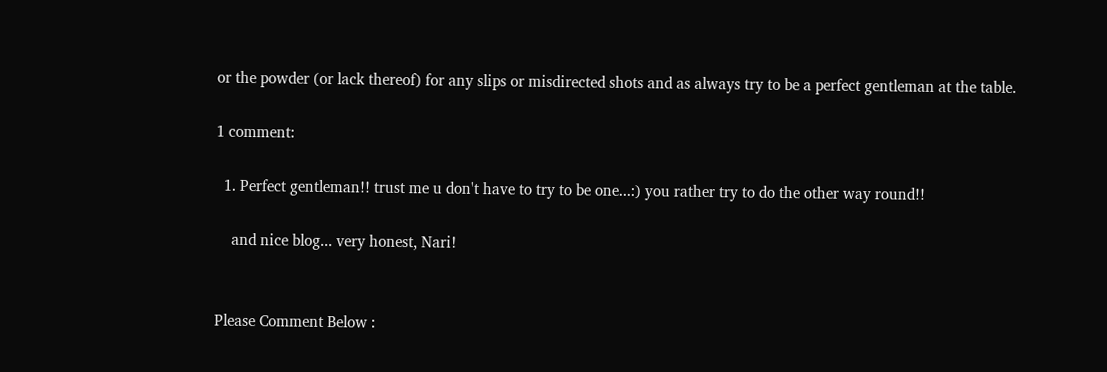or the powder (or lack thereof) for any slips or misdirected shots and as always try to be a perfect gentleman at the table.

1 comment:

  1. Perfect gentleman!! trust me u don't have to try to be one...:) you rather try to do the other way round!!

    and nice blog... very honest, Nari!


Please Comment Below :